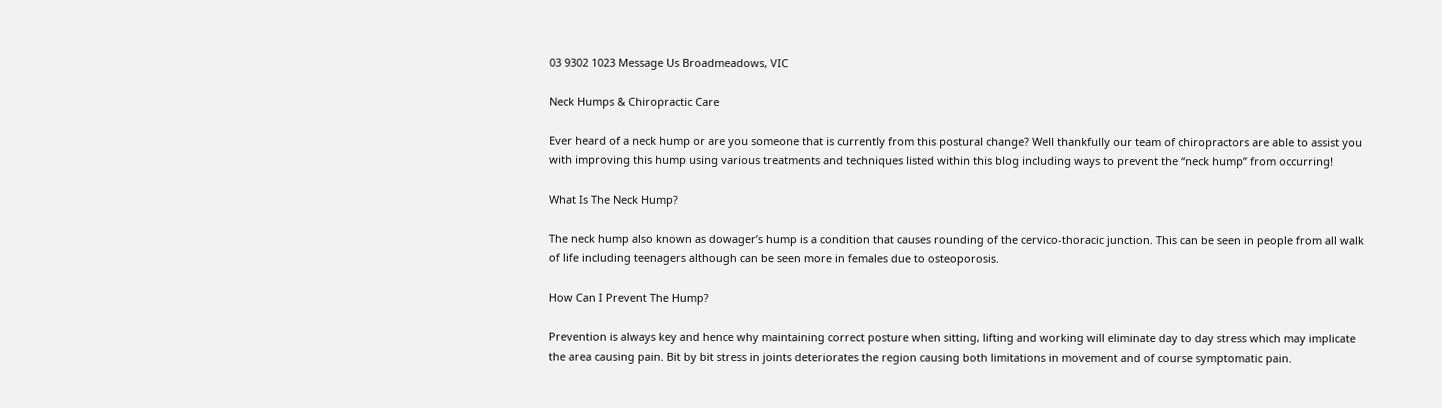03 9302 1023 Message Us Broadmeadows, VIC

Neck Humps & Chiropractic Care

Ever heard of a neck hump or are you someone that is currently from this postural change? Well thankfully our team of chiropractors are able to assist you with improving this hump using various treatments and techniques listed within this blog including ways to prevent the “neck hump” from occurring!

What Is The Neck Hump?

The neck hump also known as dowager’s hump is a condition that causes rounding of the cervico-thoracic junction. This can be seen in people from all walk of life including teenagers although can be seen more in females due to osteoporosis.

How Can I Prevent The Hump?

Prevention is always key and hence why maintaining correct posture when sitting, lifting and working will eliminate day to day stress which may implicate the area causing pain. Bit by bit stress in joints deteriorates the region causing both limitations in movement and of course symptomatic pain.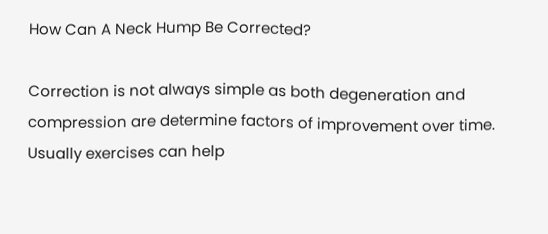How Can A Neck Hump Be Corrected?

Correction is not always simple as both degeneration and compression are determine factors of improvement over time. Usually exercises can help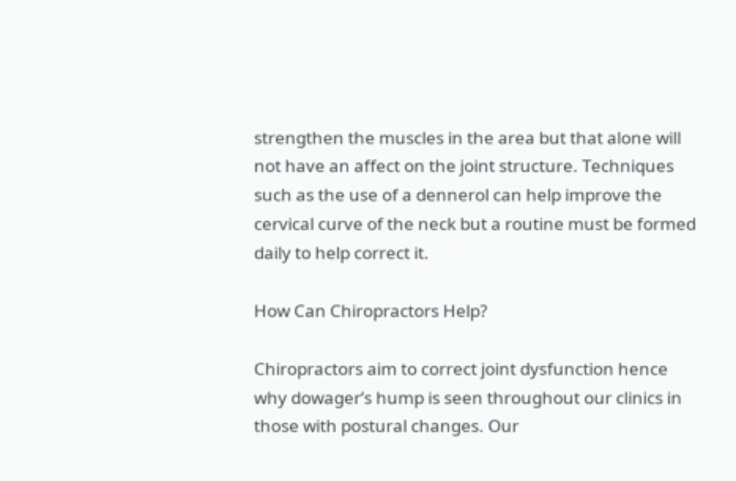strengthen the muscles in the area but that alone will not have an affect on the joint structure. Techniques such as the use of a dennerol can help improve the cervical curve of the neck but a routine must be formed daily to help correct it.

How Can Chiropractors Help?

Chiropractors aim to correct joint dysfunction hence why dowager’s hump is seen throughout our clinics in those with postural changes. Our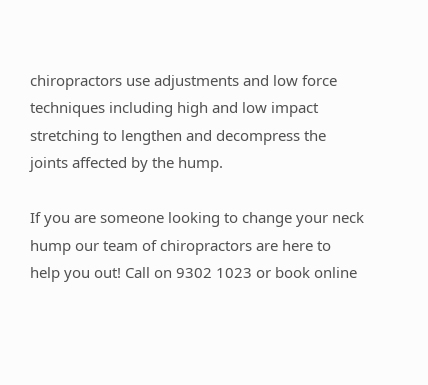chiropractors use adjustments and low force techniques including high and low impact stretching to lengthen and decompress the joints affected by the hump.

If you are someone looking to change your neck hump our team of chiropractors are here to help you out! Call on 9302 1023 or book online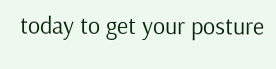today to get your posture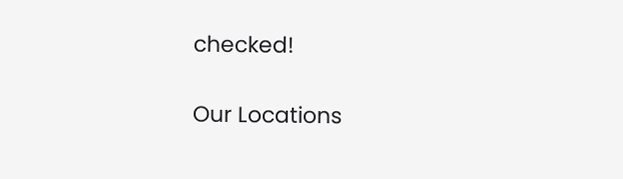checked!

Our Locations